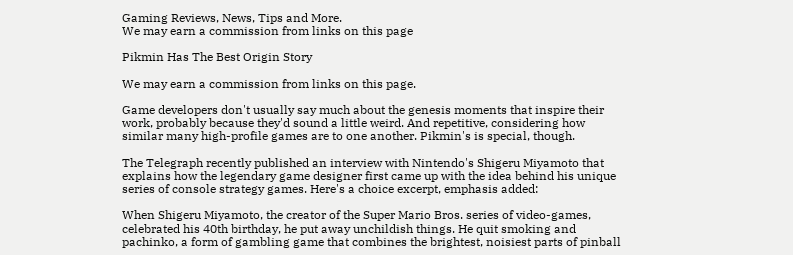Gaming Reviews, News, Tips and More.
We may earn a commission from links on this page

Pikmin Has The Best Origin Story

We may earn a commission from links on this page.

Game developers don't usually say much about the genesis moments that inspire their work, probably because they'd sound a little weird. And repetitive, considering how similar many high-profile games are to one another. Pikmin's is special, though.

The Telegraph recently published an interview with Nintendo's Shigeru Miyamoto that explains how the legendary game designer first came up with the idea behind his unique series of console strategy games. Here's a choice excerpt, emphasis added:

When Shigeru Miyamoto, the creator of the Super Mario Bros. series of video-games, celebrated his 40th birthday, he put away unchildish things. He quit smoking and pachinko, a form of gambling game that combines the brightest, noisiest parts of pinball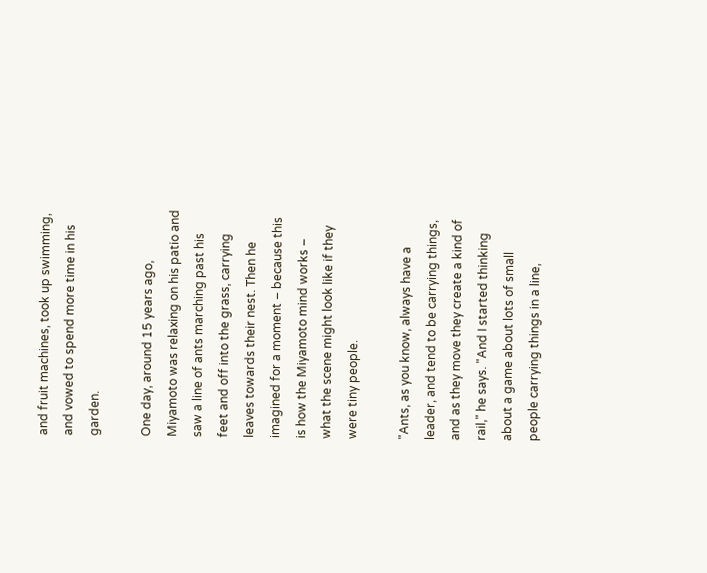and fruit machines, took up swimming, and vowed to spend more time in his garden.

One day, around 15 years ago, Miyamoto was relaxing on his patio and saw a line of ants marching past his feet and off into the grass, carrying leaves towards their nest. Then he imagined for a moment – because this is how the Miyamoto mind works – what the scene might look like if they were tiny people.

"Ants, as you know, always have a leader, and tend to be carrying things, and as they move they create a kind of rail," he says. "And I started thinking about a game about lots of small people carrying things in a line,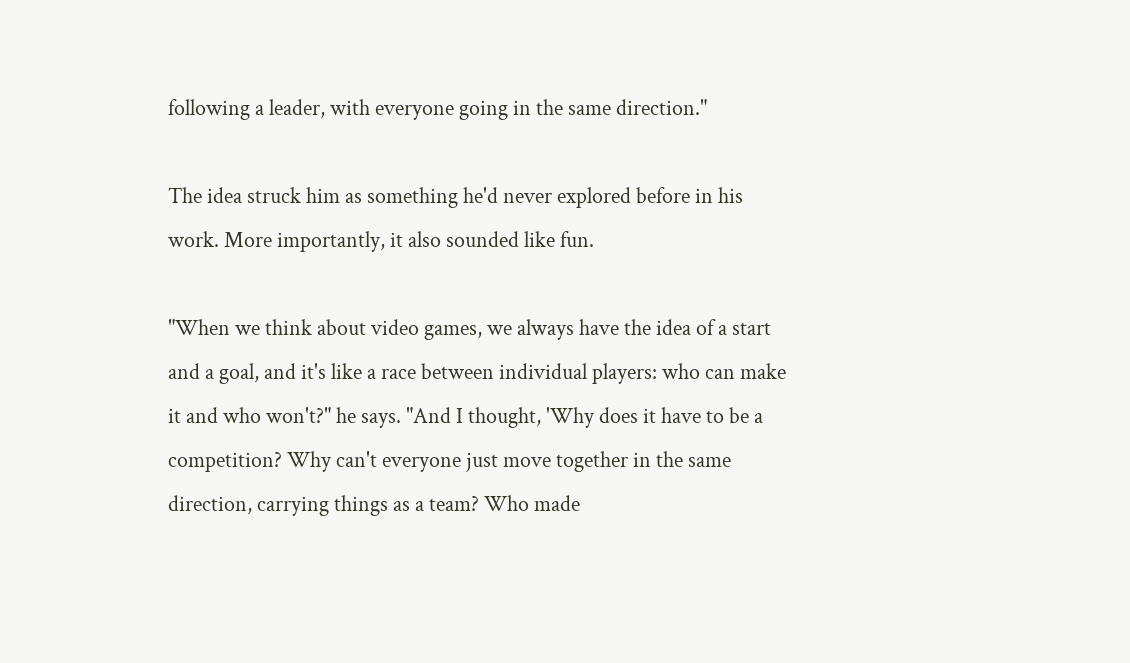following a leader, with everyone going in the same direction."

The idea struck him as something he'd never explored before in his work. More importantly, it also sounded like fun.

"When we think about video games, we always have the idea of a start and a goal, and it's like a race between individual players: who can make it and who won't?" he says. "And I thought, 'Why does it have to be a competition? Why can't everyone just move together in the same direction, carrying things as a team? Who made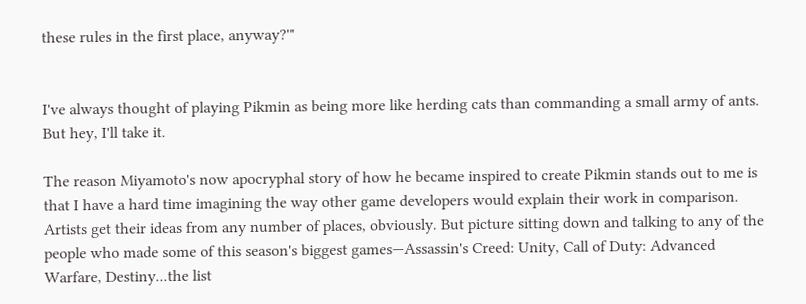these rules in the first place, anyway?'"


I've always thought of playing Pikmin as being more like herding cats than commanding a small army of ants. But hey, I'll take it.

The reason Miyamoto's now apocryphal story of how he became inspired to create Pikmin stands out to me is that I have a hard time imagining the way other game developers would explain their work in comparison. Artists get their ideas from any number of places, obviously. But picture sitting down and talking to any of the people who made some of this season's biggest games—Assassin's Creed: Unity, Call of Duty: Advanced Warfare, Destiny...the list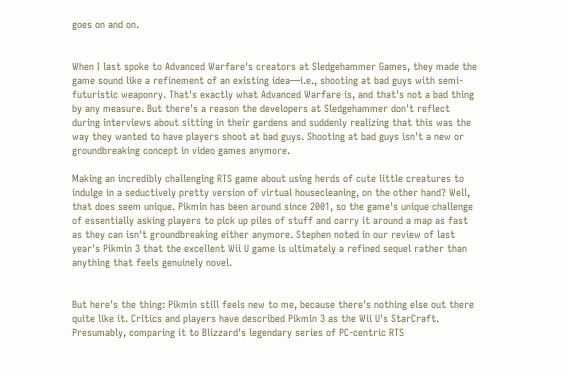goes on and on.


When I last spoke to Advanced Warfare's creators at Sledgehammer Games, they made the game sound like a refinement of an existing idea—i.e., shooting at bad guys with semi-futuristic weaponry. That's exactly what Advanced Warfare is, and that's not a bad thing by any measure. But there's a reason the developers at Sledgehammer don't reflect during interviews about sitting in their gardens and suddenly realizing that this was the way they wanted to have players shoot at bad guys. Shooting at bad guys isn't a new or groundbreaking concept in video games anymore.

Making an incredibly challenging RTS game about using herds of cute little creatures to indulge in a seductively pretty version of virtual housecleaning, on the other hand? Well, that does seem unique. Pikmin has been around since 2001, so the game's unique challenge of essentially asking players to pick up piles of stuff and carry it around a map as fast as they can isn't groundbreaking either anymore. Stephen noted in our review of last year's Pikmin 3 that the excellent Wii U game is ultimately a refined sequel rather than anything that feels genuinely novel.


But here's the thing: Pikmin still feels new to me, because there's nothing else out there quite like it. Critics and players have described Pikmin 3 as the Wii U's StarCraft. Presumably, comparing it to Blizzard's legendary series of PC-centric RTS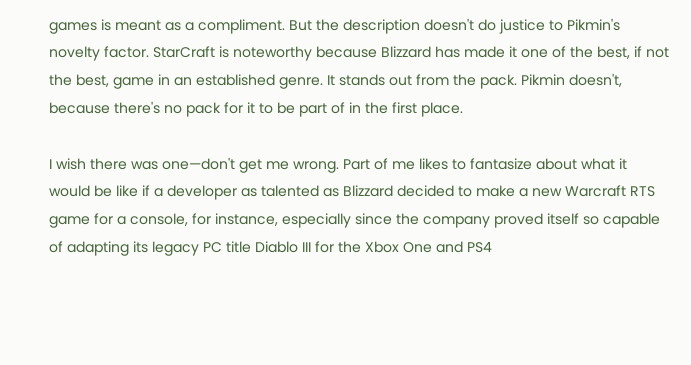games is meant as a compliment. But the description doesn't do justice to Pikmin's novelty factor. StarCraft is noteworthy because Blizzard has made it one of the best, if not the best, game in an established genre. It stands out from the pack. Pikmin doesn't, because there's no pack for it to be part of in the first place.

I wish there was one—don't get me wrong. Part of me likes to fantasize about what it would be like if a developer as talented as Blizzard decided to make a new Warcraft RTS game for a console, for instance, especially since the company proved itself so capable of adapting its legacy PC title Diablo III for the Xbox One and PS4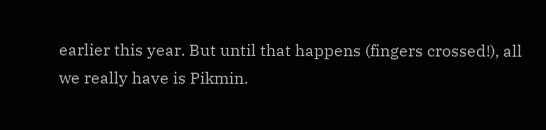earlier this year. But until that happens (fingers crossed!), all we really have is Pikmin.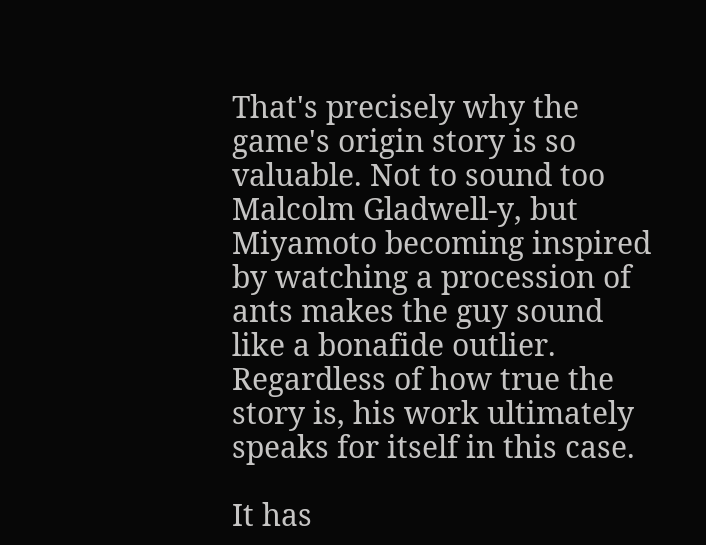That's precisely why the game's origin story is so valuable. Not to sound too Malcolm Gladwell-y, but Miyamoto becoming inspired by watching a procession of ants makes the guy sound like a bonafide outlier. Regardless of how true the story is, his work ultimately speaks for itself in this case.

It has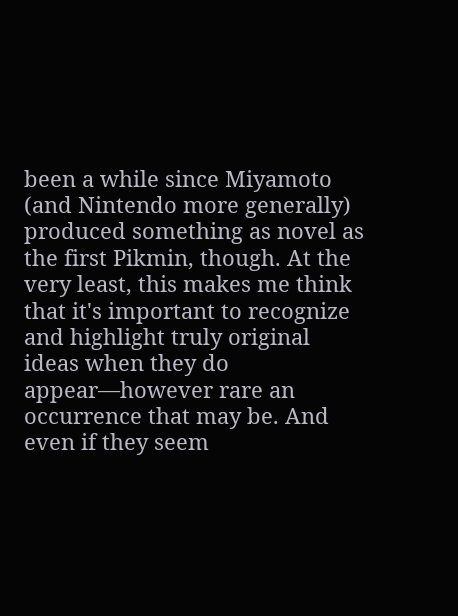been a while since Miyamoto (and Nintendo more generally) produced something as novel as the first Pikmin, though. At the very least, this makes me think that it's important to recognize and highlight truly original ideas when they do appear—however rare an occurrence that may be. And even if they seem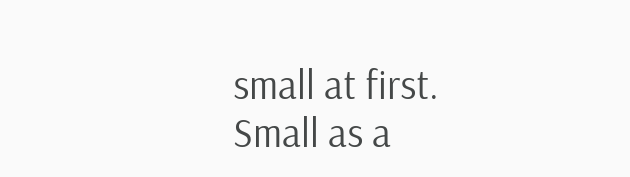small at first. Small as a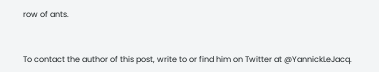row of ants.


To contact the author of this post, write to or find him on Twitter at @YannickLeJacq.